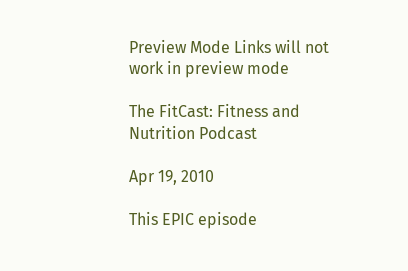Preview Mode Links will not work in preview mode

The FitCast: Fitness and Nutrition Podcast

Apr 19, 2010

This EPIC episode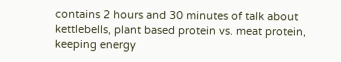contains 2 hours and 30 minutes of talk about kettlebells, plant based protein vs. meat protein, keeping energy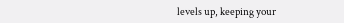levels up, keeping your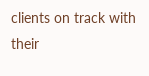clients on track with their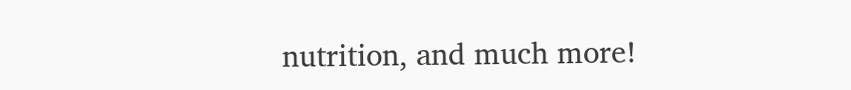nutrition, and much more!